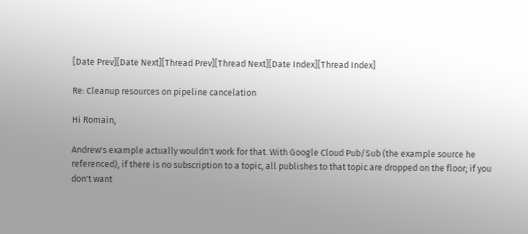[Date Prev][Date Next][Thread Prev][Thread Next][Date Index][Thread Index]

Re: Cleanup resources on pipeline cancelation

Hi Romain,

Andrew's example actually wouldn't work for that. With Google Cloud Pub/Sub (the example source he referenced), if there is no subscription to a topic, all publishes to that topic are dropped on the floor; if you don't want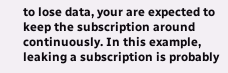to lose data, your are expected to keep the subscription around continuously. In this example, leaking a subscription is probably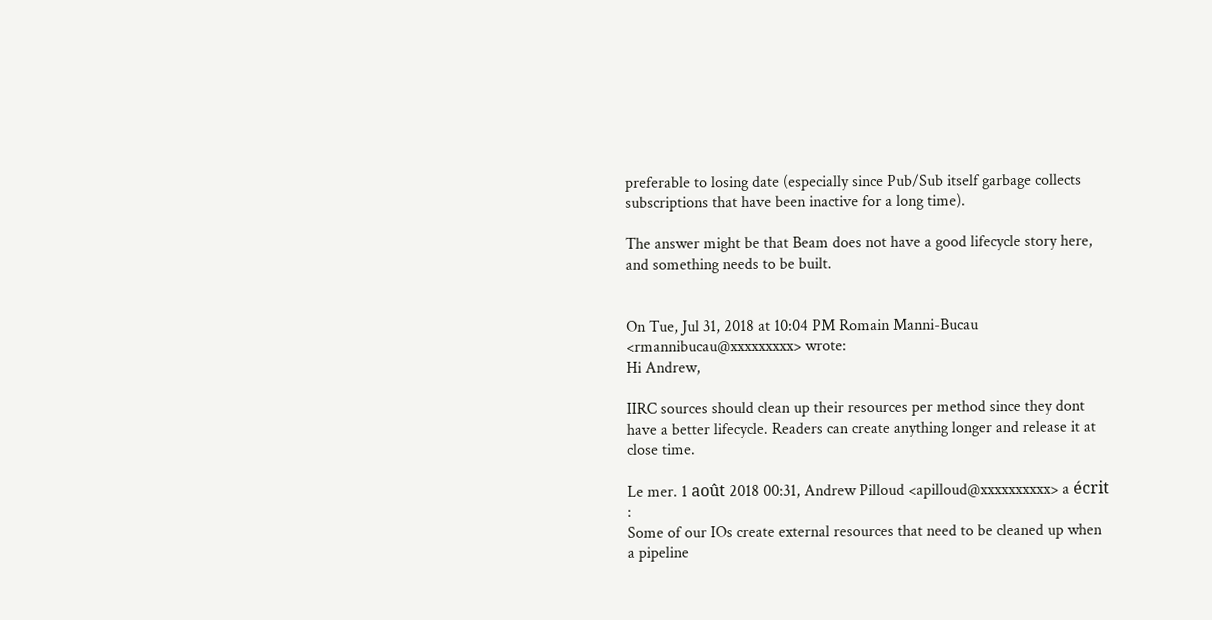preferable to losing date (especially since Pub/Sub itself garbage collects subscriptions that have been inactive for a long time).

The answer might be that Beam does not have a good lifecycle story here, and something needs to be built.


On Tue, Jul 31, 2018 at 10:04 PM Romain Manni-Bucau <rmannibucau@xxxxxxxxx> wrote:
Hi Andrew,

IIRC sources should clean up their resources per method since they dont have a better lifecycle. Readers can create anything longer and release it at close time.

Le mer. 1 août 2018 00:31, Andrew Pilloud <apilloud@xxxxxxxxxx> a écrit :
Some of our IOs create external resources that need to be cleaned up when a pipeline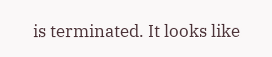is terminated. It looks like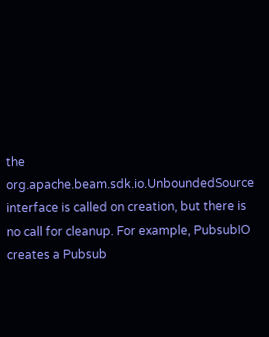the org.apache.beam.sdk.io.UnboundedSource interface is called on creation, but there is no call for cleanup. For example, PubsubIO creates a Pubsub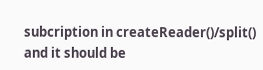subcription in createReader()/split() and it should be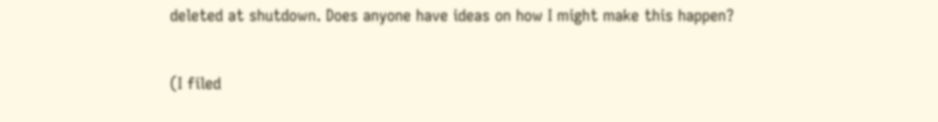deleted at shutdown. Does anyone have ideas on how I might make this happen?

(I filed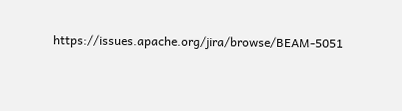https://issues.apache.org/jira/browse/BEAM-5051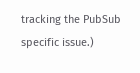tracking the PubSub specific issue.)